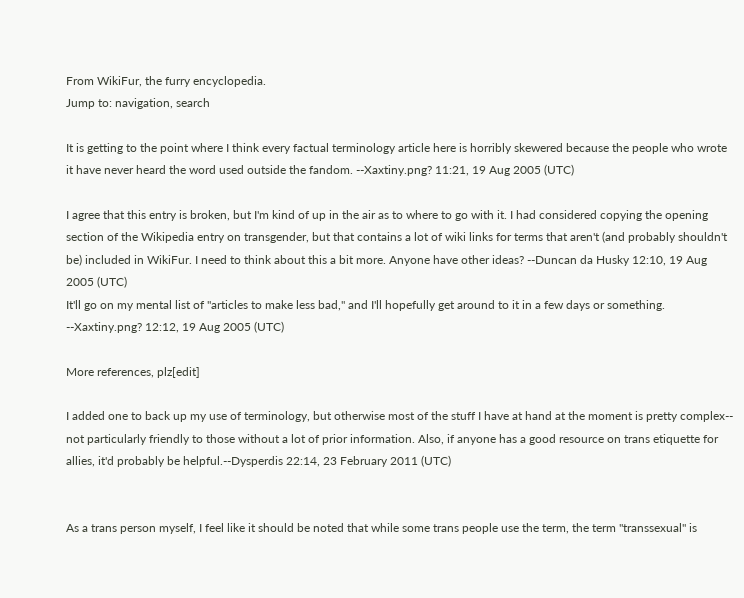From WikiFur, the furry encyclopedia.
Jump to: navigation, search

It is getting to the point where I think every factual terminology article here is horribly skewered because the people who wrote it have never heard the word used outside the fandom. --Xaxtiny.png? 11:21, 19 Aug 2005 (UTC)

I agree that this entry is broken, but I'm kind of up in the air as to where to go with it. I had considered copying the opening section of the Wikipedia entry on transgender, but that contains a lot of wiki links for terms that aren't (and probably shouldn't be) included in WikiFur. I need to think about this a bit more. Anyone have other ideas? --Duncan da Husky 12:10, 19 Aug 2005 (UTC)
It'll go on my mental list of "articles to make less bad," and I'll hopefully get around to it in a few days or something. --Xaxtiny.png? 12:12, 19 Aug 2005 (UTC)

More references, plz[edit]

I added one to back up my use of terminology, but otherwise most of the stuff I have at hand at the moment is pretty complex-- not particularly friendly to those without a lot of prior information. Also, if anyone has a good resource on trans etiquette for allies, it'd probably be helpful.--Dysperdis 22:14, 23 February 2011 (UTC)


As a trans person myself, I feel like it should be noted that while some trans people use the term, the term "transsexual" is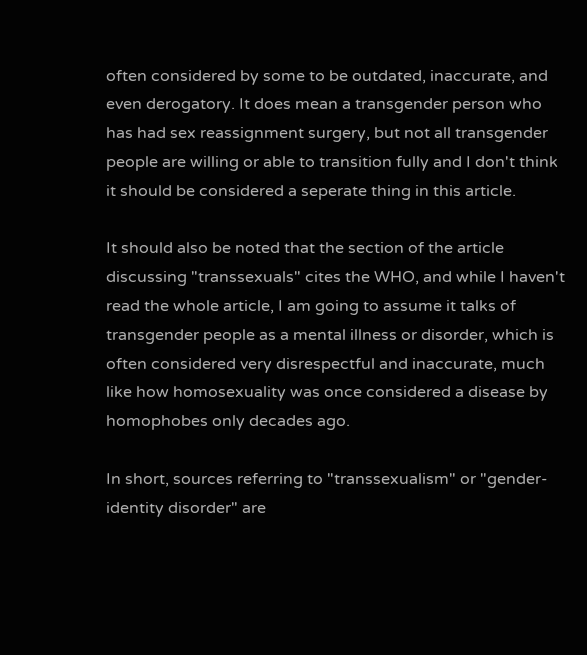often considered by some to be outdated, inaccurate, and even derogatory. It does mean a transgender person who has had sex reassignment surgery, but not all transgender people are willing or able to transition fully and I don't think it should be considered a seperate thing in this article.

It should also be noted that the section of the article discussing "transsexuals" cites the WHO, and while I haven't read the whole article, I am going to assume it talks of transgender people as a mental illness or disorder, which is often considered very disrespectful and inaccurate, much like how homosexuality was once considered a disease by homophobes only decades ago.

In short, sources referring to "transsexualism" or "gender-identity disorder" are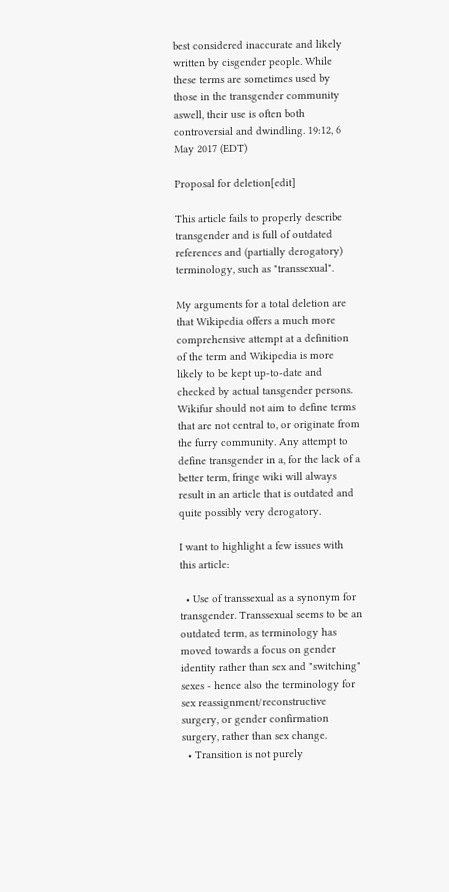best considered inaccurate and likely written by cisgender people. While these terms are sometimes used by those in the transgender community aswell, their use is often both controversial and dwindling. 19:12, 6 May 2017 (EDT)

Proposal for deletion[edit]

This article fails to properly describe transgender and is full of outdated references and (partially derogatory) terminology, such as "transsexual".

My arguments for a total deletion are that Wikipedia offers a much more comprehensive attempt at a definition of the term and Wikipedia is more likely to be kept up-to-date and checked by actual tansgender persons. Wikifur should not aim to define terms that are not central to, or originate from the furry community. Any attempt to define transgender in a, for the lack of a better term, fringe wiki will always result in an article that is outdated and quite possibly very derogatory.

I want to highlight a few issues with this article:

  • Use of transsexual as a synonym for transgender. Transsexual seems to be an outdated term, as terminology has moved towards a focus on gender identity rather than sex and "switching" sexes - hence also the terminology for sex reassignment/reconstructive surgery, or gender confirmation surgery, rather than sex change.
  • Transition is not purely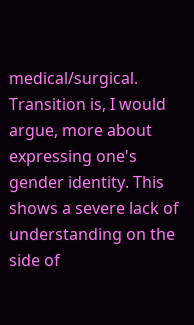medical/surgical. Transition is, I would argue, more about expressing one's gender identity. This shows a severe lack of understanding on the side of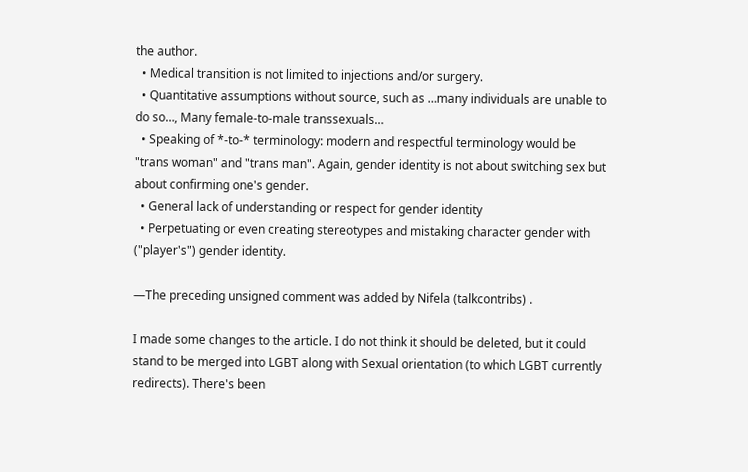the author.
  • Medical transition is not limited to injections and/or surgery.
  • Quantitative assumptions without source, such as …many individuals are unable to do so…, Many female-to-male transsexuals…
  • Speaking of *-to-* terminology: modern and respectful terminology would be "trans woman" and "trans man". Again, gender identity is not about switching sex but about confirming one's gender.
  • General lack of understanding or respect for gender identity
  • Perpetuating or even creating stereotypes and mistaking character gender with ("player's") gender identity.

—The preceding unsigned comment was added by Nifela (talkcontribs) .

I made some changes to the article. I do not think it should be deleted, but it could stand to be merged into LGBT along with Sexual orientation (to which LGBT currently redirects). There's been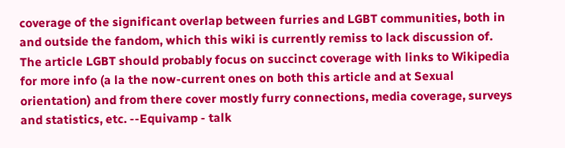coverage of the significant overlap between furries and LGBT communities, both in and outside the fandom, which this wiki is currently remiss to lack discussion of. The article LGBT should probably focus on succinct coverage with links to Wikipedia for more info (a la the now-current ones on both this article and at Sexual orientation) and from there cover mostly furry connections, media coverage, surveys and statistics, etc. --Equivamp - talk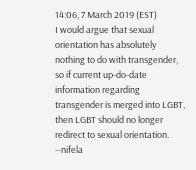14:06, 7 March 2019 (EST)
I would argue that sexual orientation has absolutely nothing to do with transgender, so if current up-do-date information regarding transgender is merged into LGBT, then LGBT should no longer redirect to sexual orientation. --nifela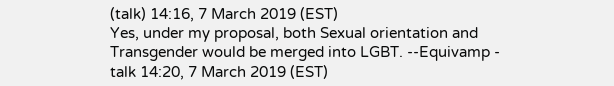(talk) 14:16, 7 March 2019 (EST)
Yes, under my proposal, both Sexual orientation and Transgender would be merged into LGBT. --Equivamp - talk 14:20, 7 March 2019 (EST)